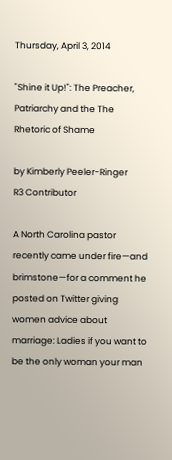Thursday, April 3, 2014

"Shine it Up!": The Preacher, Patriarchy and the The Rhetoric of Shame

by Kimberly Peeler-Ringer
R3 Contributor

A North Carolina pastor recently came under fire—and brimstone—for a comment he posted on Twitter giving women advice about marriage: Ladies if you want to be the only woman your man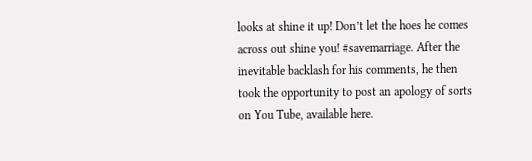looks at shine it up! Don’t let the hoes he comes across out shine you! #savemarriage. After the inevitable backlash for his comments, he then took the opportunity to post an apology of sorts on You Tube, available here.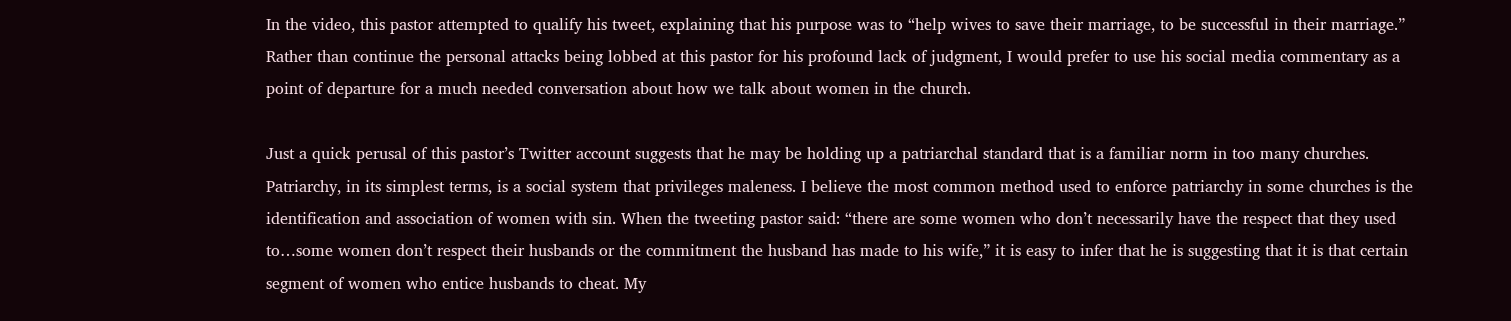In the video, this pastor attempted to qualify his tweet, explaining that his purpose was to “help wives to save their marriage, to be successful in their marriage.” Rather than continue the personal attacks being lobbed at this pastor for his profound lack of judgment, I would prefer to use his social media commentary as a point of departure for a much needed conversation about how we talk about women in the church.

Just a quick perusal of this pastor’s Twitter account suggests that he may be holding up a patriarchal standard that is a familiar norm in too many churches. Patriarchy, in its simplest terms, is a social system that privileges maleness. I believe the most common method used to enforce patriarchy in some churches is the identification and association of women with sin. When the tweeting pastor said: “there are some women who don’t necessarily have the respect that they used to…some women don’t respect their husbands or the commitment the husband has made to his wife,” it is easy to infer that he is suggesting that it is that certain segment of women who entice husbands to cheat. My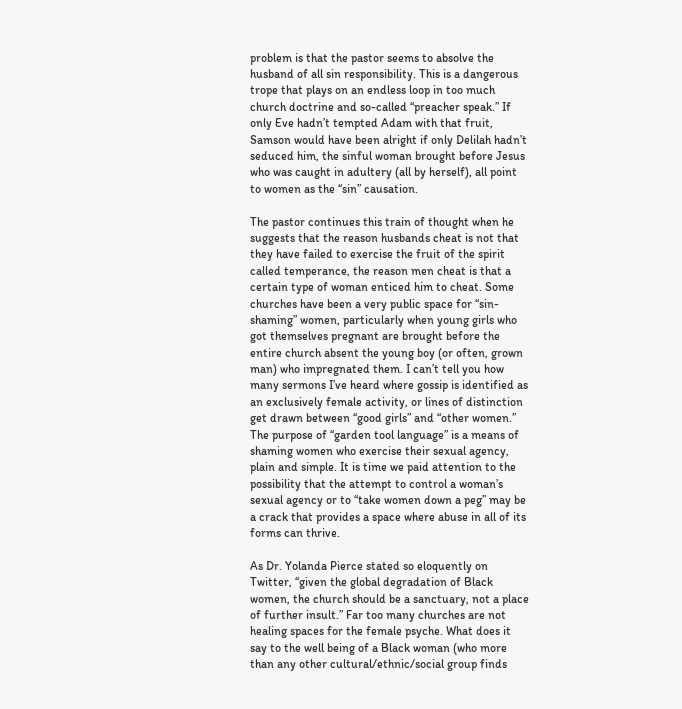problem is that the pastor seems to absolve the husband of all sin responsibility. This is a dangerous trope that plays on an endless loop in too much church doctrine and so-called “preacher speak.” If only Eve hadn’t tempted Adam with that fruit, Samson would have been alright if only Delilah hadn’t seduced him, the sinful woman brought before Jesus who was caught in adultery (all by herself), all point to women as the “sin” causation.

The pastor continues this train of thought when he suggests that the reason husbands cheat is not that they have failed to exercise the fruit of the spirit called temperance, the reason men cheat is that a certain type of woman enticed him to cheat. Some churches have been a very public space for “sin-shaming” women, particularly when young girls who got themselves pregnant are brought before the entire church absent the young boy (or often, grown man) who impregnated them. I can’t tell you how many sermons I’ve heard where gossip is identified as an exclusively female activity, or lines of distinction get drawn between “good girls” and “other women.” The purpose of “garden tool language” is a means of shaming women who exercise their sexual agency, plain and simple. It is time we paid attention to the possibility that the attempt to control a woman’s sexual agency or to “take women down a peg” may be a crack that provides a space where abuse in all of its forms can thrive.

As Dr. Yolanda Pierce stated so eloquently on Twitter, “given the global degradation of Black women, the church should be a sanctuary, not a place of further insult.” Far too many churches are not healing spaces for the female psyche. What does it say to the well being of a Black woman (who more than any other cultural/ethnic/social group finds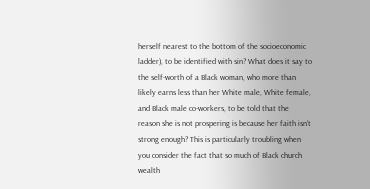herself nearest to the bottom of the socioeconomic ladder), to be identified with sin? What does it say to the self-worth of a Black woman, who more than likely earns less than her White male, White female, and Black male co-workers, to be told that the reason she is not prospering is because her faith isn’t strong enough? This is particularly troubling when you consider the fact that so much of Black church wealth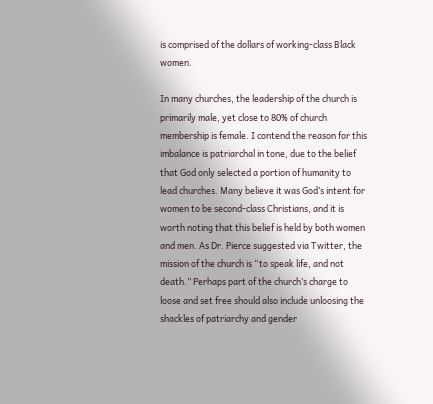is comprised of the dollars of working-class Black women.

In many churches, the leadership of the church is primarily male, yet close to 80% of church membership is female. I contend the reason for this imbalance is patriarchal in tone, due to the belief that God only selected a portion of humanity to lead churches. Many believe it was God’s intent for women to be second-class Christians, and it is worth noting that this belief is held by both women and men. As Dr. Pierce suggested via Twitter, the mission of the church is “to speak life, and not death.” Perhaps part of the church’s charge to loose and set free should also include unloosing the shackles of patriarchy and gender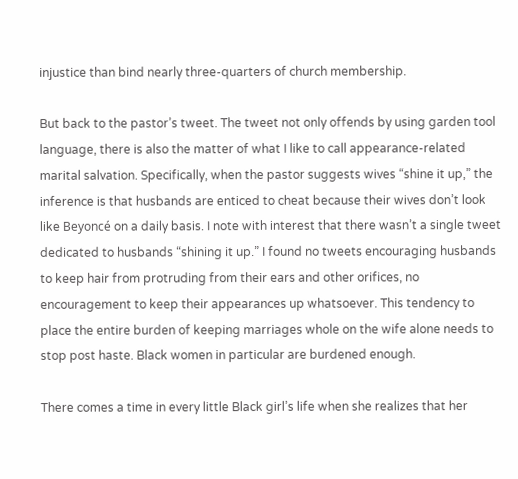injustice than bind nearly three-quarters of church membership.

But back to the pastor’s tweet. The tweet not only offends by using garden tool language, there is also the matter of what I like to call appearance-related marital salvation. Specifically, when the pastor suggests wives “shine it up,” the inference is that husbands are enticed to cheat because their wives don’t look like Beyoncé on a daily basis. I note with interest that there wasn’t a single tweet dedicated to husbands “shining it up.” I found no tweets encouraging husbands to keep hair from protruding from their ears and other orifices, no encouragement to keep their appearances up whatsoever. This tendency to place the entire burden of keeping marriages whole on the wife alone needs to stop post haste. Black women in particular are burdened enough.

There comes a time in every little Black girl’s life when she realizes that her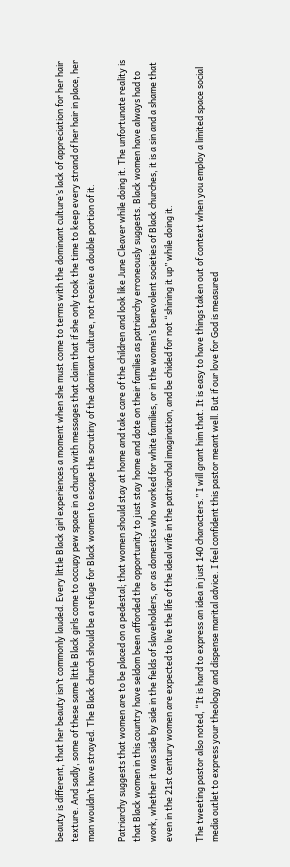beauty is different, that her beauty isn’t commonly lauded. Every little Black girl experiences a moment when she must come to terms with the dominant culture’s lack of appreciation for her hair texture. And sadly, some of these same little Black girls come to occupy pew space in a church with messages that claim that if she only took the time to keep every strand of her hair in place, her man wouldn’t have strayed. The Black church should be a refuge for Black women to escape the scrutiny of the dominant culture, not receive a double portion of it.

Patriarchy suggests that women are to be placed on a pedestal; that women should stay at home and take care of the children and look like June Cleaver while doing it. The unfortunate reality is that Black women in this country have seldom been afforded the opportunity to just stay home and dote on their families as patriarchy erroneously suggests. Black women have always had to work, whether it was side by side in the fields of slaveholders, or as domestics who worked for white families, or in the women’s benevolent societies of Black churches, it is a sin and a shame that even in the 21st century women are expected to live the life of the ideal wife in the patriarchal imagination, and be chided for not “shining it up” while doing it.

The tweeting pastor also noted, “It is hard to express an idea in just 140 characters.” I will grant him that. It is easy to have things taken out of context when you employ a limited space social media outlet to express your theology and dispense marital advice. I feel confident this pastor meant well. But if our love for God is measured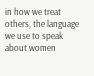in how we treat others, the language we use to speak about women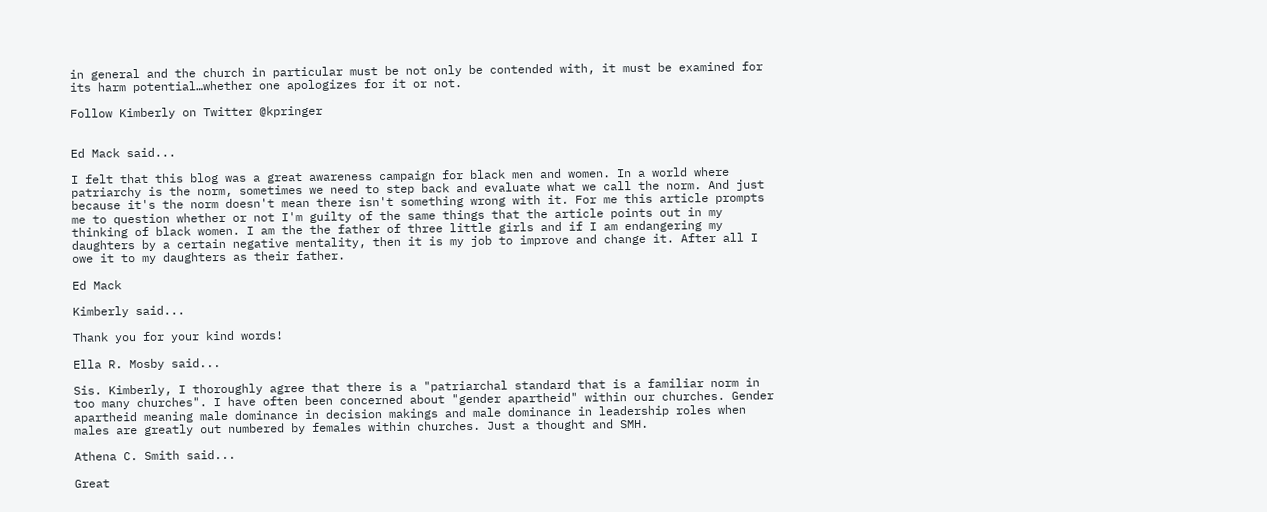in general and the church in particular must be not only be contended with, it must be examined for its harm potential…whether one apologizes for it or not.

Follow Kimberly on Twitter @kpringer


Ed Mack said...

I felt that this blog was a great awareness campaign for black men and women. In a world where patriarchy is the norm, sometimes we need to step back and evaluate what we call the norm. And just because it's the norm doesn't mean there isn't something wrong with it. For me this article prompts me to question whether or not I'm guilty of the same things that the article points out in my thinking of black women. I am the the father of three little girls and if I am endangering my daughters by a certain negative mentality, then it is my job to improve and change it. After all I owe it to my daughters as their father.

Ed Mack

Kimberly said...

Thank you for your kind words!

Ella R. Mosby said...

Sis. Kimberly, I thoroughly agree that there is a "patriarchal standard that is a familiar norm in too many churches". I have often been concerned about "gender apartheid" within our churches. Gender apartheid meaning male dominance in decision makings and male dominance in leadership roles when males are greatly out numbered by females within churches. Just a thought and SMH.

Athena C. Smith said...

Great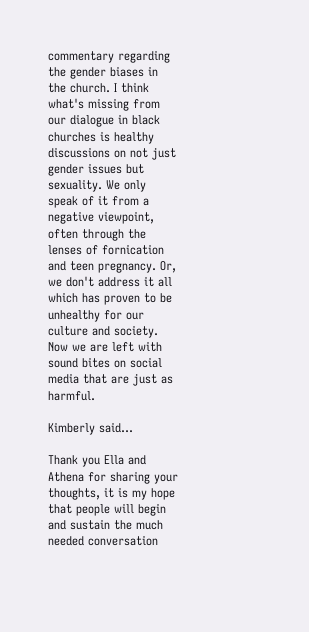commentary regarding the gender biases in the church. I think what's missing from our dialogue in black churches is healthy discussions on not just gender issues but sexuality. We only speak of it from a negative viewpoint, often through the lenses of fornication and teen pregnancy. Or, we don't address it all which has proven to be unhealthy for our culture and society. Now we are left with sound bites on social media that are just as harmful.

Kimberly said...

Thank you Ella and Athena for sharing your thoughts, it is my hope that people will begin and sustain the much needed conversation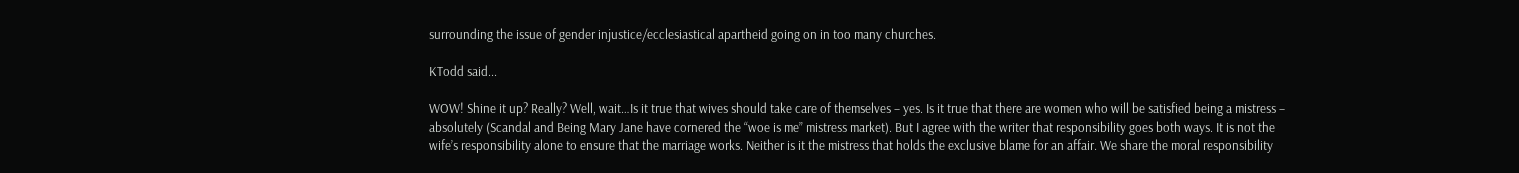surrounding the issue of gender injustice/ecclesiastical apartheid going on in too many churches.

KTodd said...

WOW! Shine it up? Really? Well, wait…Is it true that wives should take care of themselves – yes. Is it true that there are women who will be satisfied being a mistress – absolutely (Scandal and Being Mary Jane have cornered the “woe is me” mistress market). But I agree with the writer that responsibility goes both ways. It is not the wife’s responsibility alone to ensure that the marriage works. Neither is it the mistress that holds the exclusive blame for an affair. We share the moral responsibility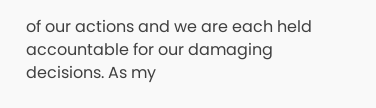of our actions and we are each held accountable for our damaging decisions. As my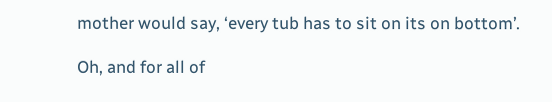mother would say, ‘every tub has to sit on its on bottom’.

Oh, and for all of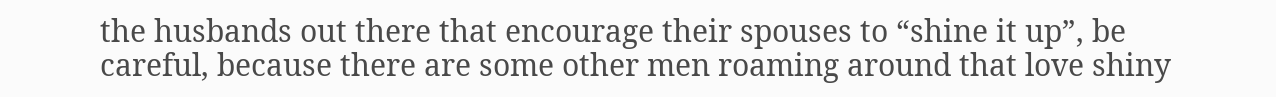the husbands out there that encourage their spouses to “shine it up”, be careful, because there are some other men roaming around that love shiny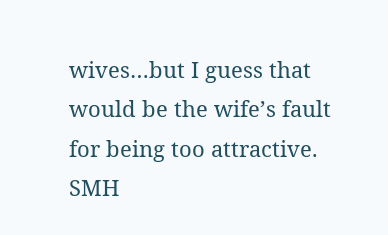wives…but I guess that would be the wife’s fault for being too attractive. SMH